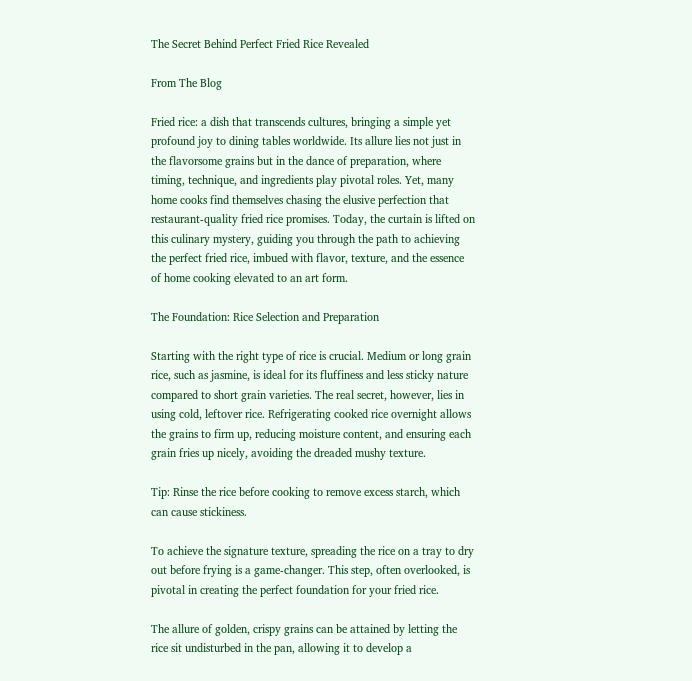The Secret Behind Perfect Fried Rice Revealed

From The Blog

Fried rice: a dish that transcends cultures, bringing a simple yet profound joy to dining tables worldwide. Its allure lies not just in the flavorsome grains but in the dance of preparation, where timing, technique, and ingredients play pivotal roles. Yet, many home cooks find themselves chasing the elusive perfection that restaurant-quality fried rice promises. Today, the curtain is lifted on this culinary mystery, guiding you through the path to achieving the perfect fried rice, imbued with flavor, texture, and the essence of home cooking elevated to an art form.

The Foundation: Rice Selection and Preparation

Starting with the right type of rice is crucial. Medium or long grain rice, such as jasmine, is ideal for its fluffiness and less sticky nature compared to short grain varieties. The real secret, however, lies in using cold, leftover rice. Refrigerating cooked rice overnight allows the grains to firm up, reducing moisture content, and ensuring each grain fries up nicely, avoiding the dreaded mushy texture.

Tip: Rinse the rice before cooking to remove excess starch, which can cause stickiness.

To achieve the signature texture, spreading the rice on a tray to dry out before frying is a game-changer. This step, often overlooked, is pivotal in creating the perfect foundation for your fried rice.

The allure of golden, crispy grains can be attained by letting the rice sit undisturbed in the pan, allowing it to develop a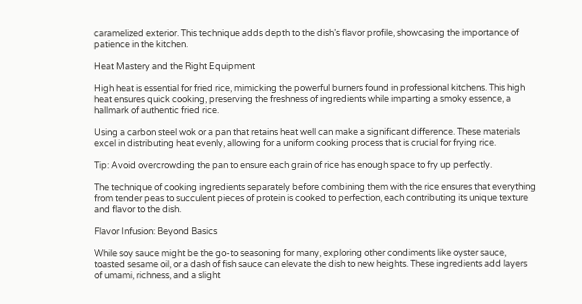caramelized exterior. This technique adds depth to the dish’s flavor profile, showcasing the importance of patience in the kitchen.

Heat Mastery and the Right Equipment

High heat is essential for fried rice, mimicking the powerful burners found in professional kitchens. This high heat ensures quick cooking, preserving the freshness of ingredients while imparting a smoky essence, a hallmark of authentic fried rice.

Using a carbon steel wok or a pan that retains heat well can make a significant difference. These materials excel in distributing heat evenly, allowing for a uniform cooking process that is crucial for frying rice.

Tip: Avoid overcrowding the pan to ensure each grain of rice has enough space to fry up perfectly.

The technique of cooking ingredients separately before combining them with the rice ensures that everything from tender peas to succulent pieces of protein is cooked to perfection, each contributing its unique texture and flavor to the dish.

Flavor Infusion: Beyond Basics

While soy sauce might be the go-to seasoning for many, exploring other condiments like oyster sauce, toasted sesame oil, or a dash of fish sauce can elevate the dish to new heights. These ingredients add layers of umami, richness, and a slight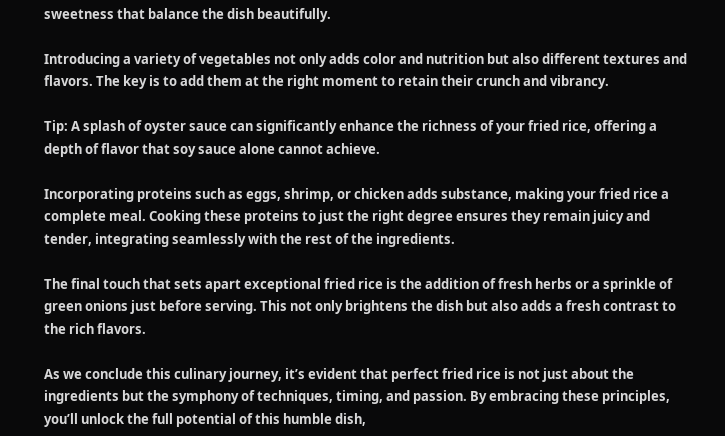sweetness that balance the dish beautifully.

Introducing a variety of vegetables not only adds color and nutrition but also different textures and flavors. The key is to add them at the right moment to retain their crunch and vibrancy.

Tip: A splash of oyster sauce can significantly enhance the richness of your fried rice, offering a depth of flavor that soy sauce alone cannot achieve.

Incorporating proteins such as eggs, shrimp, or chicken adds substance, making your fried rice a complete meal. Cooking these proteins to just the right degree ensures they remain juicy and tender, integrating seamlessly with the rest of the ingredients.

The final touch that sets apart exceptional fried rice is the addition of fresh herbs or a sprinkle of green onions just before serving. This not only brightens the dish but also adds a fresh contrast to the rich flavors.

As we conclude this culinary journey, it’s evident that perfect fried rice is not just about the ingredients but the symphony of techniques, timing, and passion. By embracing these principles, you’ll unlock the full potential of this humble dish,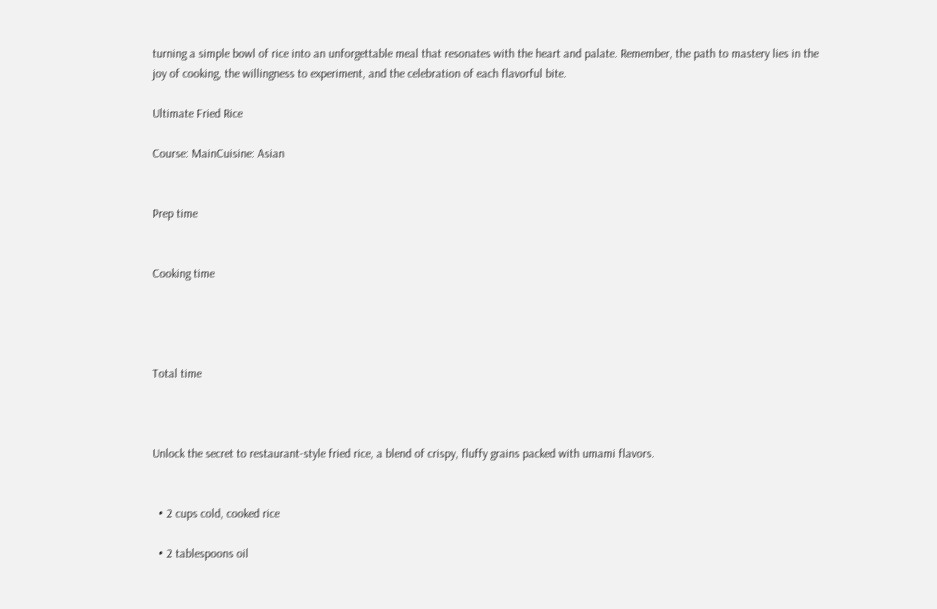turning a simple bowl of rice into an unforgettable meal that resonates with the heart and palate. Remember, the path to mastery lies in the joy of cooking, the willingness to experiment, and the celebration of each flavorful bite.

Ultimate Fried Rice

Course: MainCuisine: Asian


Prep time


Cooking time




Total time



Unlock the secret to restaurant-style fried rice, a blend of crispy, fluffy grains packed with umami flavors.


  • 2 cups cold, cooked rice

  • 2 tablespoons oil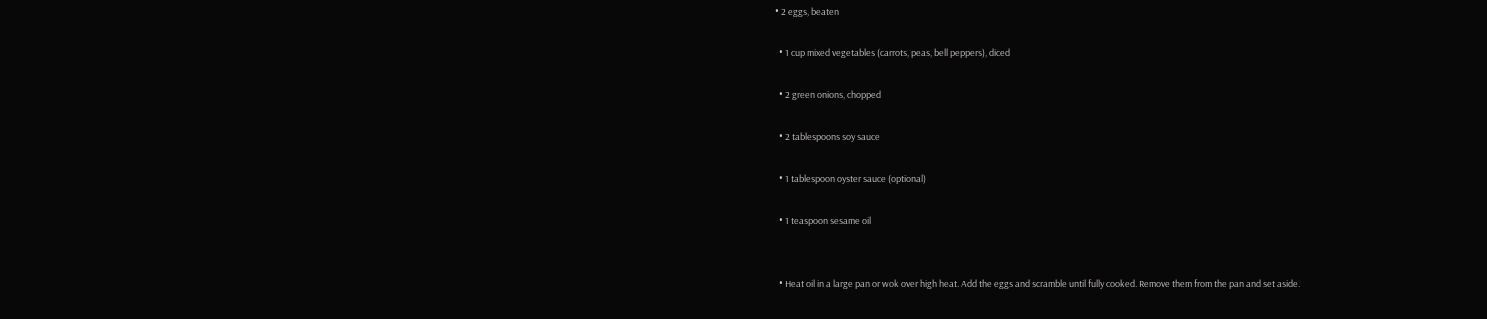• 2 eggs, beaten

  • 1 cup mixed vegetables (carrots, peas, bell peppers), diced

  • 2 green onions, chopped

  • 2 tablespoons soy sauce

  • 1 tablespoon oyster sauce (optional)

  • 1 teaspoon sesame oil


  • Heat oil in a large pan or wok over high heat. Add the eggs and scramble until fully cooked. Remove them from the pan and set aside.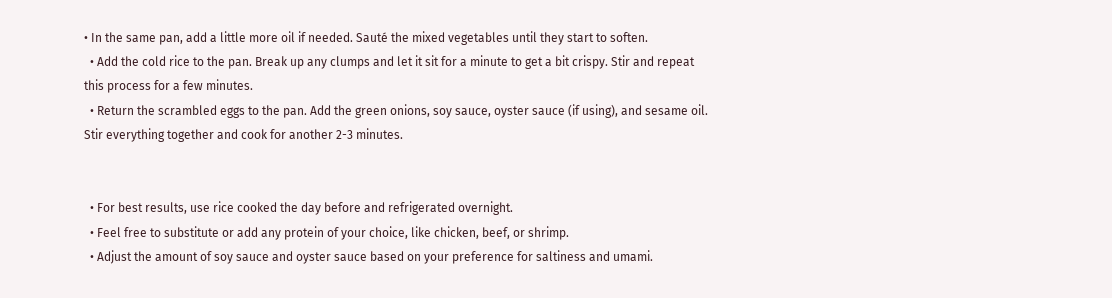• In the same pan, add a little more oil if needed. Sauté the mixed vegetables until they start to soften.
  • Add the cold rice to the pan. Break up any clumps and let it sit for a minute to get a bit crispy. Stir and repeat this process for a few minutes.
  • Return the scrambled eggs to the pan. Add the green onions, soy sauce, oyster sauce (if using), and sesame oil. Stir everything together and cook for another 2-3 minutes.


  • For best results, use rice cooked the day before and refrigerated overnight.
  • Feel free to substitute or add any protein of your choice, like chicken, beef, or shrimp.
  • Adjust the amount of soy sauce and oyster sauce based on your preference for saltiness and umami.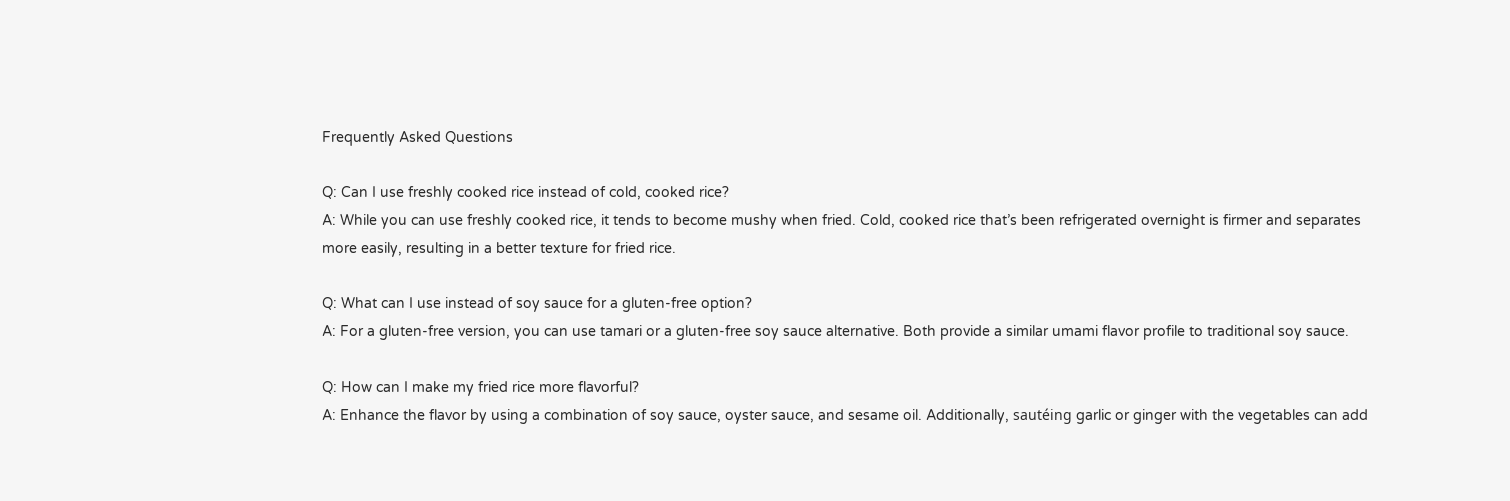Frequently Asked Questions

Q: Can I use freshly cooked rice instead of cold, cooked rice?
A: While you can use freshly cooked rice, it tends to become mushy when fried. Cold, cooked rice that’s been refrigerated overnight is firmer and separates more easily, resulting in a better texture for fried rice.

Q: What can I use instead of soy sauce for a gluten-free option?
A: For a gluten-free version, you can use tamari or a gluten-free soy sauce alternative. Both provide a similar umami flavor profile to traditional soy sauce.

Q: How can I make my fried rice more flavorful?
A: Enhance the flavor by using a combination of soy sauce, oyster sauce, and sesame oil. Additionally, sautéing garlic or ginger with the vegetables can add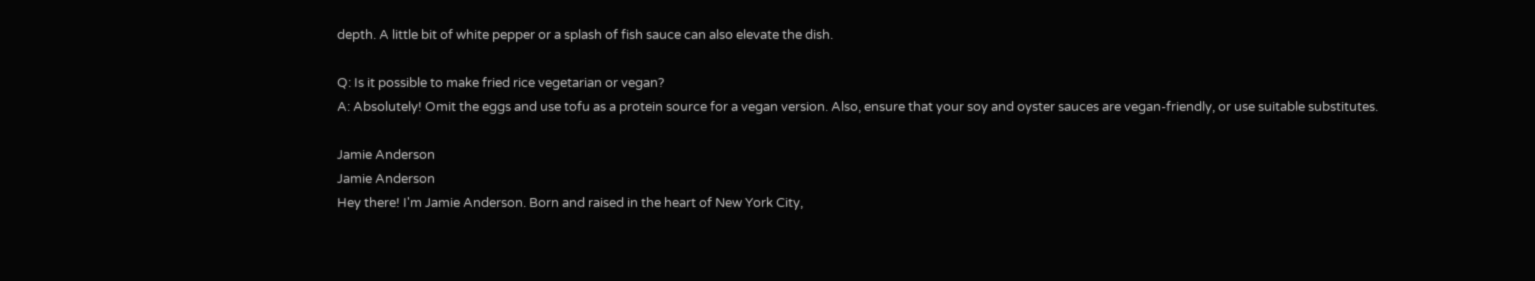depth. A little bit of white pepper or a splash of fish sauce can also elevate the dish.

Q: Is it possible to make fried rice vegetarian or vegan?
A: Absolutely! Omit the eggs and use tofu as a protein source for a vegan version. Also, ensure that your soy and oyster sauces are vegan-friendly, or use suitable substitutes.

Jamie Anderson
Jamie Anderson
Hey there! I'm Jamie Anderson. Born and raised in the heart of New York City,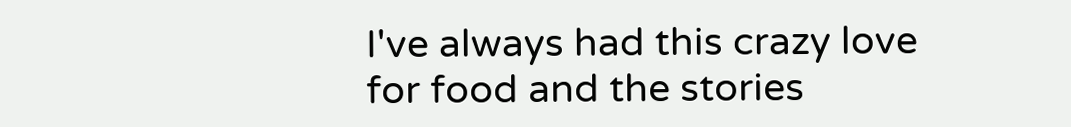I've always had this crazy love for food and the stories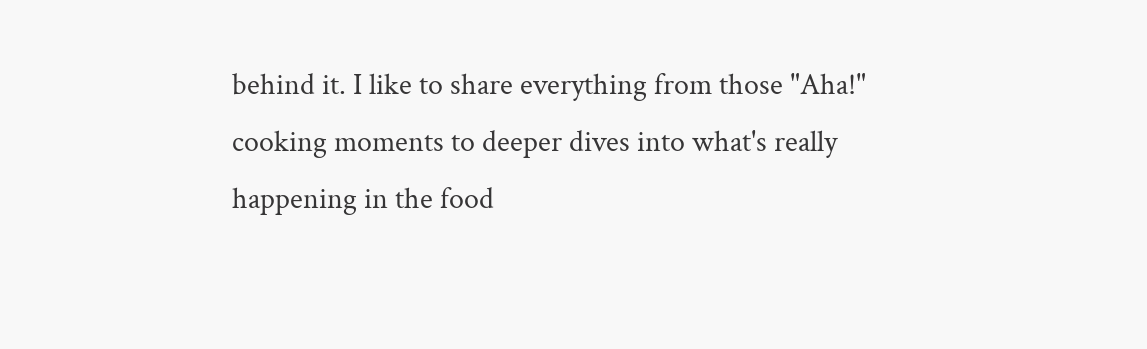behind it. I like to share everything from those "Aha!" cooking moments to deeper dives into what's really happening in the food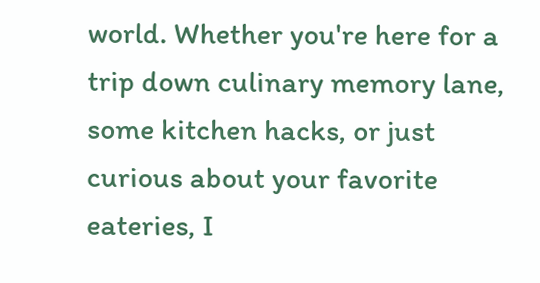world. Whether you're here for a trip down culinary memory lane, some kitchen hacks, or just curious about your favorite eateries, I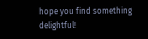hope you find something delightful!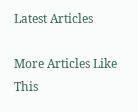Latest Articles

More Articles Like This